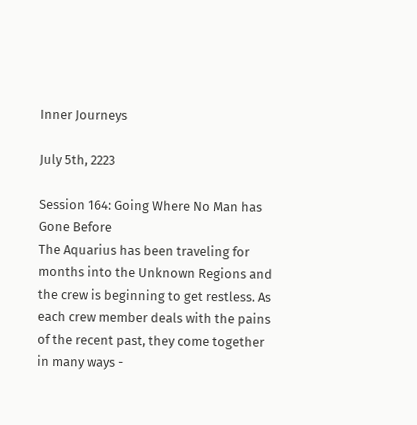Inner Journeys

July 5th, 2223

Session 164: Going Where No Man has Gone Before
The Aquarius has been traveling for months into the Unknown Regions and the crew is beginning to get restless. As each crew member deals with the pains of the recent past, they come together in many ways -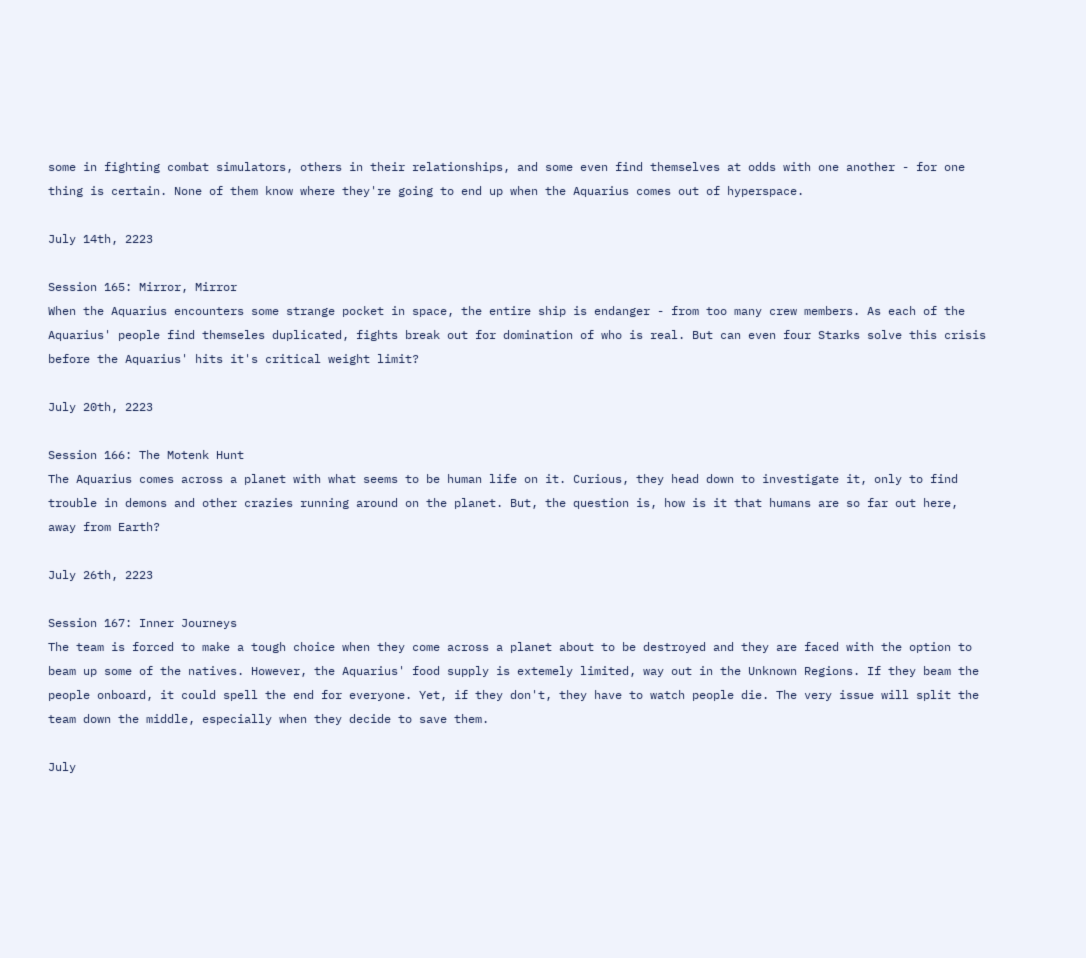some in fighting combat simulators, others in their relationships, and some even find themselves at odds with one another - for one thing is certain. None of them know where they're going to end up when the Aquarius comes out of hyperspace.

July 14th, 2223

Session 165: Mirror, Mirror
When the Aquarius encounters some strange pocket in space, the entire ship is endanger - from too many crew members. As each of the Aquarius' people find themseles duplicated, fights break out for domination of who is real. But can even four Starks solve this crisis before the Aquarius' hits it's critical weight limit?

July 20th, 2223

Session 166: The Motenk Hunt
The Aquarius comes across a planet with what seems to be human life on it. Curious, they head down to investigate it, only to find trouble in demons and other crazies running around on the planet. But, the question is, how is it that humans are so far out here, away from Earth?

July 26th, 2223

Session 167: Inner Journeys
The team is forced to make a tough choice when they come across a planet about to be destroyed and they are faced with the option to beam up some of the natives. However, the Aquarius' food supply is extemely limited, way out in the Unknown Regions. If they beam the people onboard, it could spell the end for everyone. Yet, if they don't, they have to watch people die. The very issue will split the team down the middle, especially when they decide to save them.

July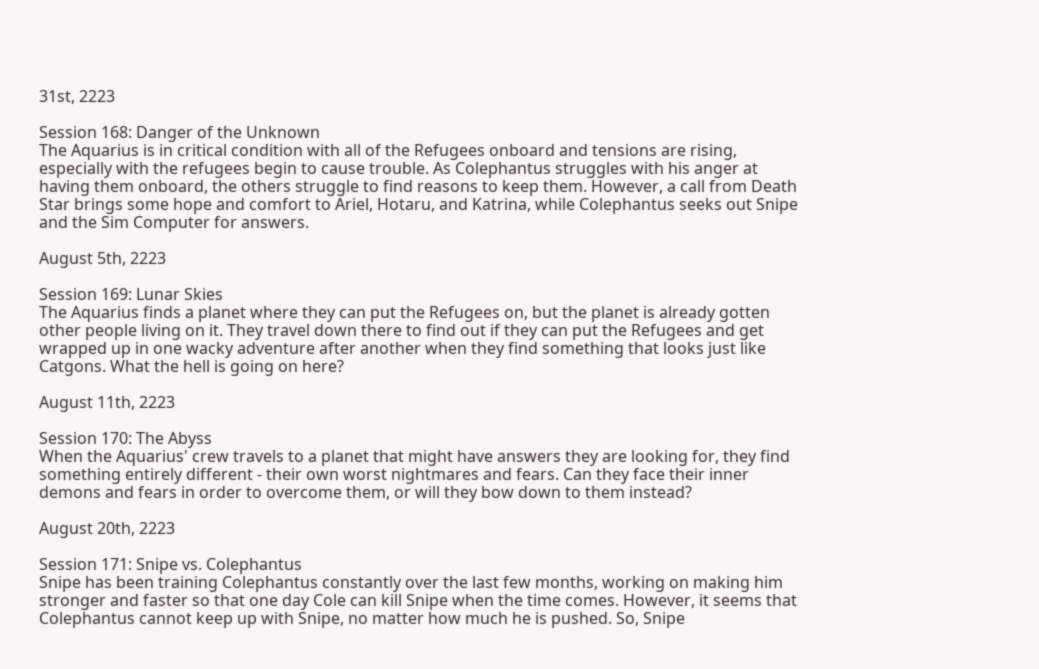31st, 2223

Session 168: Danger of the Unknown
The Aquarius is in critical condition with all of the Refugees onboard and tensions are rising, especially with the refugees begin to cause trouble. As Colephantus struggles with his anger at having them onboard, the others struggle to find reasons to keep them. However, a call from Death Star brings some hope and comfort to Ariel, Hotaru, and Katrina, while Colephantus seeks out Snipe and the Sim Computer for answers.

August 5th, 2223

Session 169: Lunar Skies
The Aquarius finds a planet where they can put the Refugees on, but the planet is already gotten other people living on it. They travel down there to find out if they can put the Refugees and get wrapped up in one wacky adventure after another when they find something that looks just like Catgons. What the hell is going on here?

August 11th, 2223

Session 170: The Abyss
When the Aquarius' crew travels to a planet that might have answers they are looking for, they find something entirely different - their own worst nightmares and fears. Can they face their inner demons and fears in order to overcome them, or will they bow down to them instead?

August 20th, 2223

Session 171: Snipe vs. Colephantus
Snipe has been training Colephantus constantly over the last few months, working on making him stronger and faster so that one day Cole can kill Snipe when the time comes. However, it seems that Colephantus cannot keep up with Snipe, no matter how much he is pushed. So, Snipe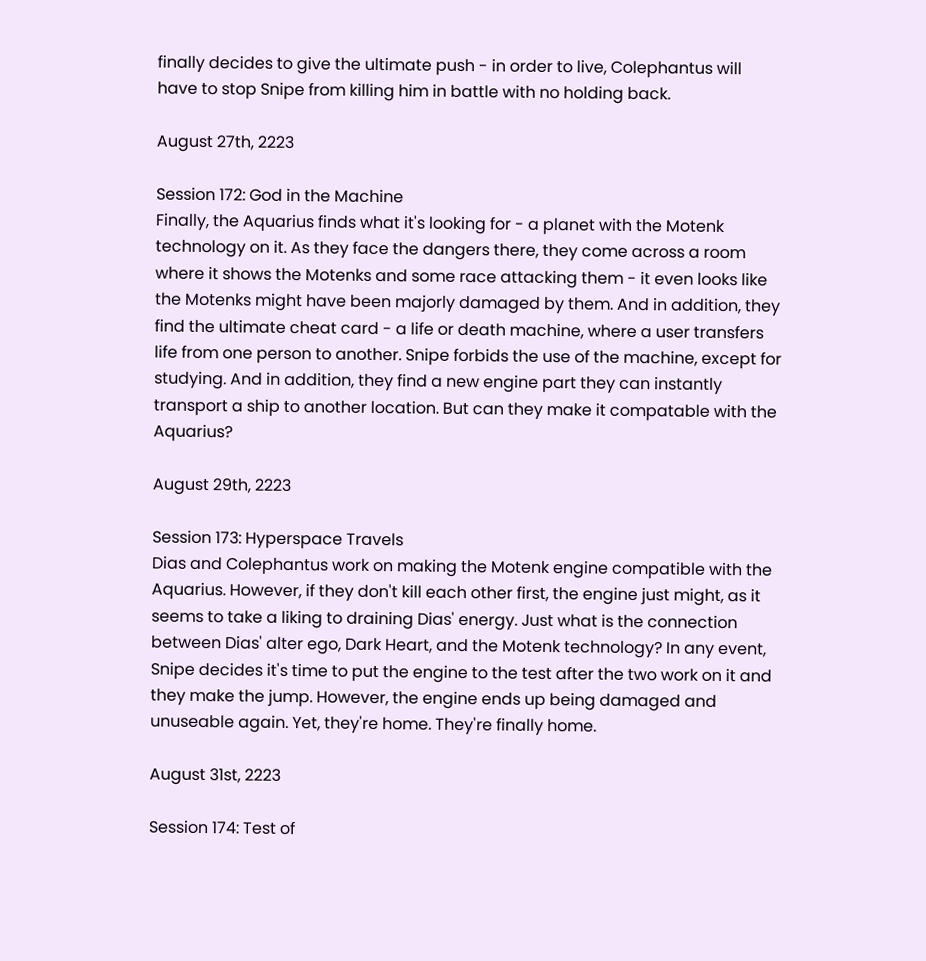finally decides to give the ultimate push - in order to live, Colephantus will have to stop Snipe from killing him in battle with no holding back.

August 27th, 2223

Session 172: God in the Machine
Finally, the Aquarius finds what it's looking for - a planet with the Motenk technology on it. As they face the dangers there, they come across a room where it shows the Motenks and some race attacking them - it even looks like the Motenks might have been majorly damaged by them. And in addition, they find the ultimate cheat card - a life or death machine, where a user transfers life from one person to another. Snipe forbids the use of the machine, except for studying. And in addition, they find a new engine part they can instantly transport a ship to another location. But can they make it compatable with the Aquarius?

August 29th, 2223

Session 173: Hyperspace Travels
Dias and Colephantus work on making the Motenk engine compatible with the Aquarius. However, if they don't kill each other first, the engine just might, as it seems to take a liking to draining Dias' energy. Just what is the connection between Dias' alter ego, Dark Heart, and the Motenk technology? In any event, Snipe decides it's time to put the engine to the test after the two work on it and they make the jump. However, the engine ends up being damaged and unuseable again. Yet, they're home. They're finally home.

August 31st, 2223

Session 174: Test of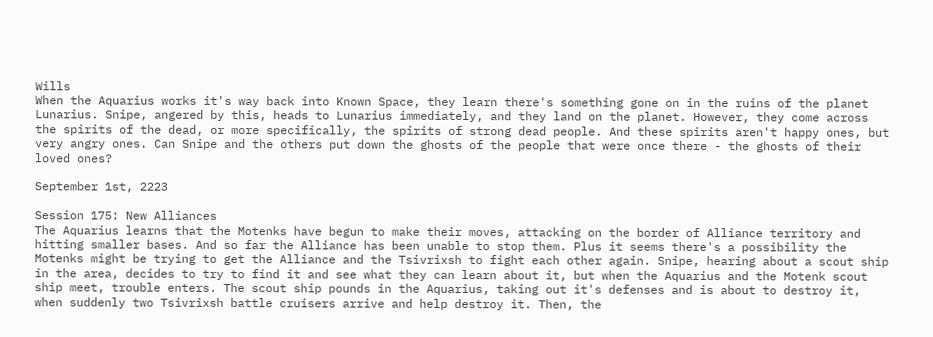Wills
When the Aquarius works it's way back into Known Space, they learn there's something gone on in the ruins of the planet Lunarius. Snipe, angered by this, heads to Lunarius immediately, and they land on the planet. However, they come across the spirits of the dead, or more specifically, the spirits of strong dead people. And these spirits aren't happy ones, but very angry ones. Can Snipe and the others put down the ghosts of the people that were once there - the ghosts of their loved ones?

September 1st, 2223

Session 175: New Alliances
The Aquarius learns that the Motenks have begun to make their moves, attacking on the border of Alliance territory and hitting smaller bases. And so far the Alliance has been unable to stop them. Plus it seems there's a possibility the Motenks might be trying to get the Alliance and the Tsivrixsh to fight each other again. Snipe, hearing about a scout ship in the area, decides to try to find it and see what they can learn about it, but when the Aquarius and the Motenk scout ship meet, trouble enters. The scout ship pounds in the Aquarius, taking out it's defenses and is about to destroy it, when suddenly two Tsivrixsh battle cruisers arrive and help destroy it. Then, the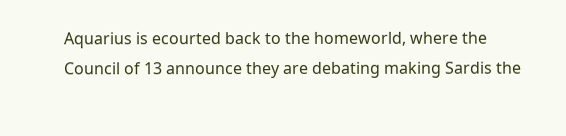Aquarius is ecourted back to the homeworld, where the Council of 13 announce they are debating making Sardis the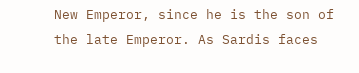New Emperor, since he is the son of the late Emperor. As Sardis faces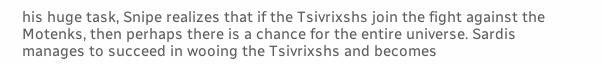his huge task, Snipe realizes that if the Tsivrixshs join the fight against the Motenks, then perhaps there is a chance for the entire universe. Sardis manages to succeed in wooing the Tsivrixshs and becomes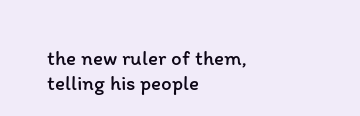the new ruler of them, telling his people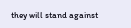they will stand against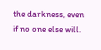the darkness, even if no one else will.